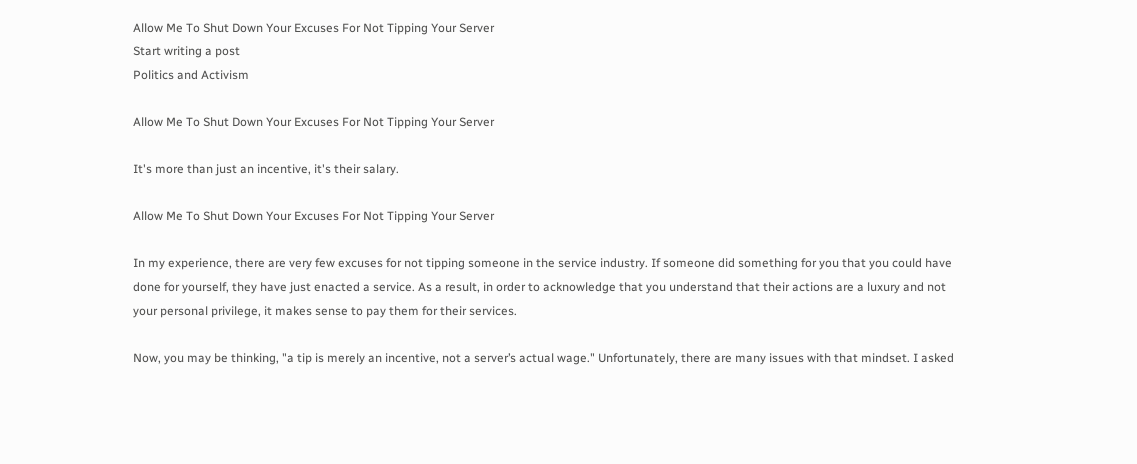Allow Me To Shut Down Your Excuses For Not Tipping Your Server
Start writing a post
Politics and Activism

Allow Me To Shut Down Your Excuses For Not Tipping Your Server

It's more than just an incentive, it's their salary.

Allow Me To Shut Down Your Excuses For Not Tipping Your Server

In my experience, there are very few excuses for not tipping someone in the service industry. If someone did something for you that you could have done for yourself, they have just enacted a service. As a result, in order to acknowledge that you understand that their actions are a luxury and not your personal privilege, it makes sense to pay them for their services.

Now, you may be thinking, "a tip is merely an incentive, not a server’s actual wage." Unfortunately, there are many issues with that mindset. I asked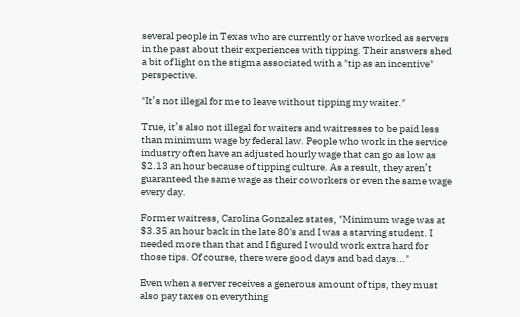several people in Texas who are currently or have worked as servers in the past about their experiences with tipping. Their answers shed a bit of light on the stigma associated with a "tip as an incentive" perspective.

"It’s not illegal for me to leave without tipping my waiter."

True, it’s also not illegal for waiters and waitresses to be paid less than minimum wage by federal law. People who work in the service industry often have an adjusted hourly wage that can go as low as $2.13 an hour because of tipping culture. As a result, they aren’t guaranteed the same wage as their coworkers or even the same wage every day.

Former waitress, Carolina Gonzalez states, "Minimum wage was at $3.35 an hour back in the late 80's and I was a starving student. I needed more than that and I figured I would work extra hard for those tips. Of course, there were good days and bad days..."

Even when a server receives a generous amount of tips, they must also pay taxes on everything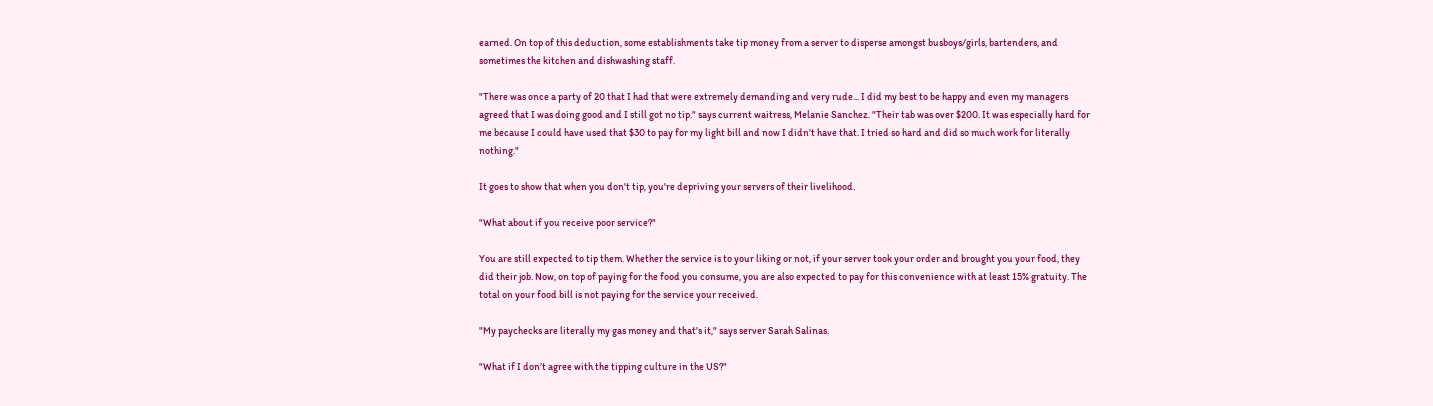earned. On top of this deduction, some establishments take tip money from a server to disperse amongst busboys/girls, bartenders, and sometimes the kitchen and dishwashing staff.

"There was once a party of 20 that I had that were extremely demanding and very rude... I did my best to be happy and even my managers agreed that I was doing good and I still got no tip." says current waitress, Melanie Sanchez. "Their tab was over $200. It was especially hard for me because I could have used that $30 to pay for my light bill and now I didn't have that. I tried so hard and did so much work for literally nothing."

It goes to show that when you don't tip, you're depriving your servers of their livelihood.

"What about if you receive poor service?"

You are still expected to tip them. Whether the service is to your liking or not, if your server took your order and brought you your food, they did their job. Now, on top of paying for the food you consume, you are also expected to pay for this convenience with at least 15% gratuity. The total on your food bill is not paying for the service your received.

"My paychecks are literally my gas money and that's it," says server Sarah Salinas.

"What if I don’t agree with the tipping culture in the US?"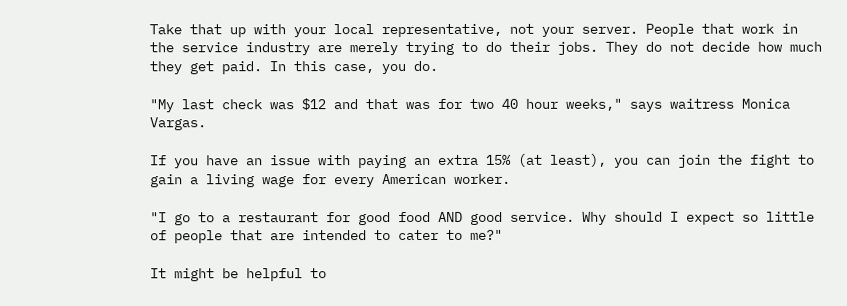Take that up with your local representative, not your server. People that work in the service industry are merely trying to do their jobs. They do not decide how much they get paid. In this case, you do.

"My last check was $12 and that was for two 40 hour weeks," says waitress Monica Vargas.

If you have an issue with paying an extra 15% (at least), you can join the fight to gain a living wage for every American worker.

"I go to a restaurant for good food AND good service. Why should I expect so little of people that are intended to cater to me?"

It might be helpful to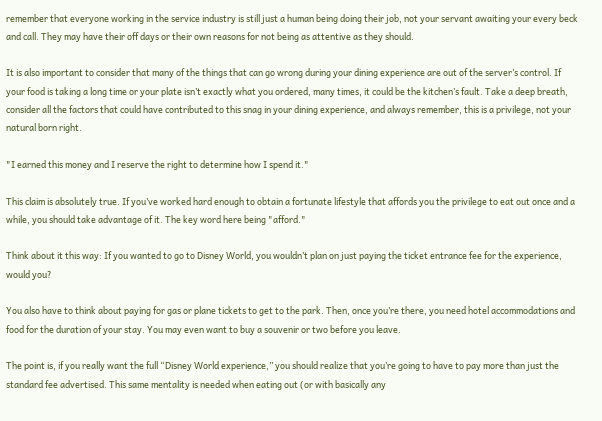remember that everyone working in the service industry is still just a human being doing their job, not your servant awaiting your every beck and call. They may have their off days or their own reasons for not being as attentive as they should.

It is also important to consider that many of the things that can go wrong during your dining experience are out of the server’s control. If your food is taking a long time or your plate isn’t exactly what you ordered, many times, it could be the kitchen’s fault. Take a deep breath, consider all the factors that could have contributed to this snag in your dining experience, and always remember, this is a privilege, not your natural born right.

"I earned this money and I reserve the right to determine how I spend it."

This claim is absolutely true. If you’ve worked hard enough to obtain a fortunate lifestyle that affords you the privilege to eat out once and a while, you should take advantage of it. The key word here being "afford."

Think about it this way: If you wanted to go to Disney World, you wouldn’t plan on just paying the ticket entrance fee for the experience, would you?

You also have to think about paying for gas or plane tickets to get to the park. Then, once you’re there, you need hotel accommodations and food for the duration of your stay. You may even want to buy a souvenir or two before you leave.

The point is, if you really want the full “Disney World experience,” you should realize that you’re going to have to pay more than just the standard fee advertised. This same mentality is needed when eating out (or with basically any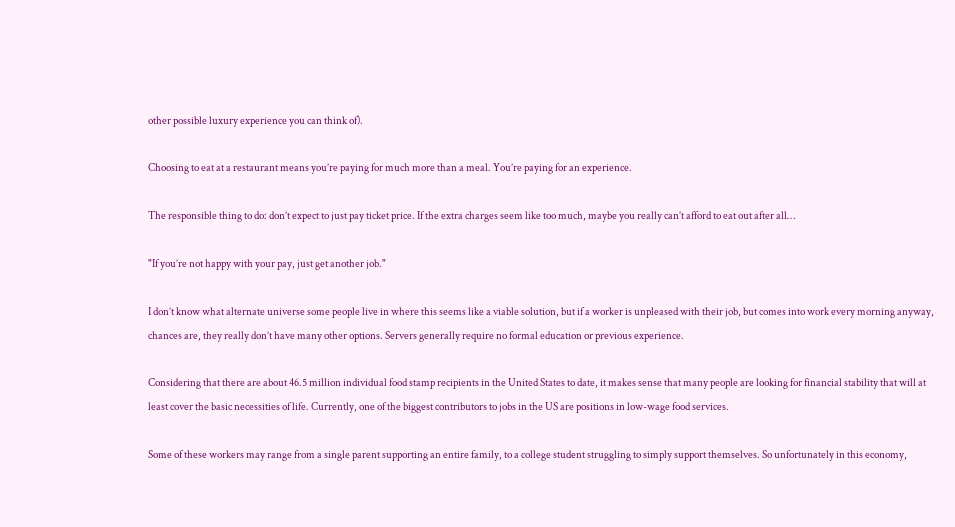other possible luxury experience you can think of).

Choosing to eat at a restaurant means you’re paying for much more than a meal. You’re paying for an experience.

The responsible thing to do: don’t expect to just pay ticket price. If the extra charges seem like too much, maybe you really can’t afford to eat out after all…

"If you’re not happy with your pay, just get another job."

I don’t know what alternate universe some people live in where this seems like a viable solution, but if a worker is unpleased with their job, but comes into work every morning anyway, chances are, they really don’t have many other options. Servers generally require no formal education or previous experience.

Considering that there are about 46.5 million individual food stamp recipients in the United States to date, it makes sense that many people are looking for financial stability that will at least cover the basic necessities of life. Currently, one of the biggest contributors to jobs in the US are positions in low-wage food services.

Some of these workers may range from a single parent supporting an entire family, to a college student struggling to simply support themselves. So unfortunately in this economy,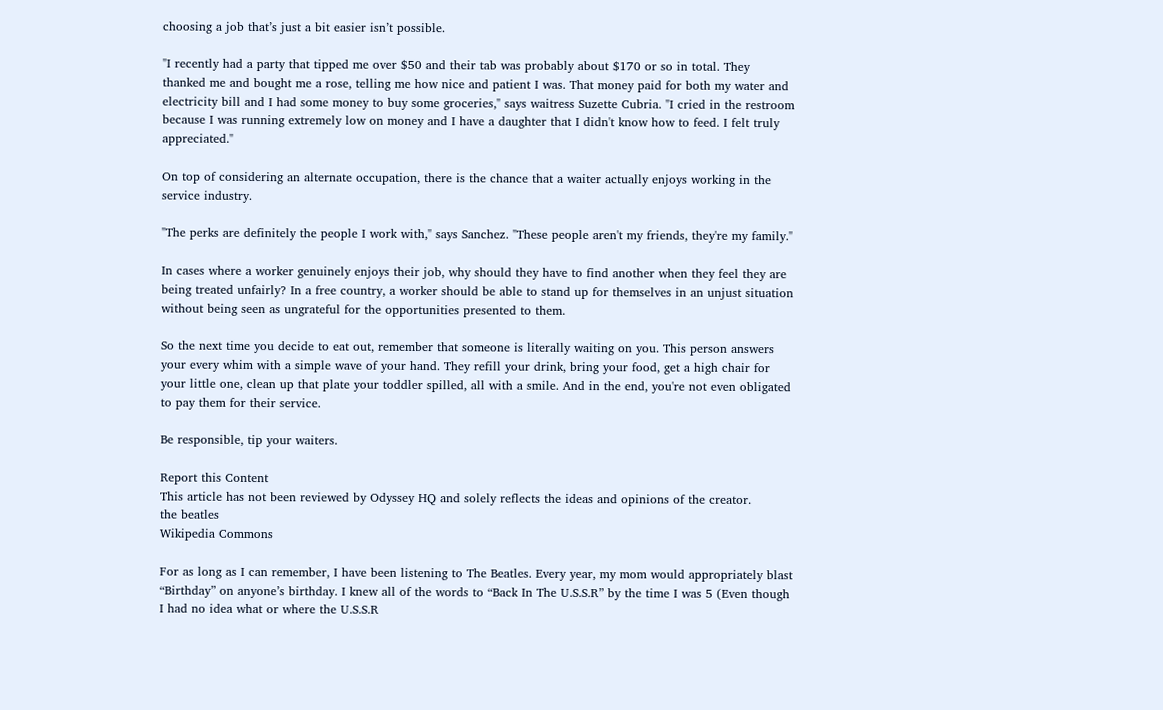choosing a job that’s just a bit easier isn’t possible.

"I recently had a party that tipped me over $50 and their tab was probably about $170 or so in total. They thanked me and bought me a rose, telling me how nice and patient I was. That money paid for both my water and electricity bill and I had some money to buy some groceries," says waitress Suzette Cubria. "I cried in the restroom because I was running extremely low on money and I have a daughter that I didn't know how to feed. I felt truly appreciated."

On top of considering an alternate occupation, there is the chance that a waiter actually enjoys working in the service industry.

"The perks are definitely the people I work with," says Sanchez. "These people aren't my friends, they're my family."

In cases where a worker genuinely enjoys their job, why should they have to find another when they feel they are being treated unfairly? In a free country, a worker should be able to stand up for themselves in an unjust situation without being seen as ungrateful for the opportunities presented to them.

So the next time you decide to eat out, remember that someone is literally waiting on you. This person answers your every whim with a simple wave of your hand. They refill your drink, bring your food, get a high chair for your little one, clean up that plate your toddler spilled, all with a smile. And in the end, you're not even obligated to pay them for their service.

Be responsible, tip your waiters.

Report this Content
This article has not been reviewed by Odyssey HQ and solely reflects the ideas and opinions of the creator.
the beatles
Wikipedia Commons

For as long as I can remember, I have been listening to The Beatles. Every year, my mom would appropriately blast “Birthday” on anyone’s birthday. I knew all of the words to “Back In The U.S.S.R” by the time I was 5 (Even though I had no idea what or where the U.S.S.R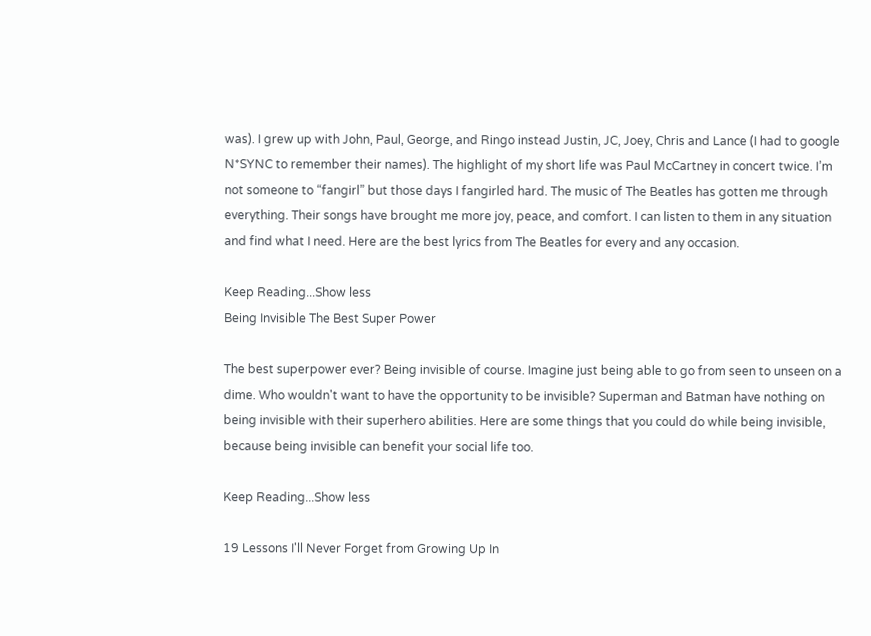was). I grew up with John, Paul, George, and Ringo instead Justin, JC, Joey, Chris and Lance (I had to google N*SYNC to remember their names). The highlight of my short life was Paul McCartney in concert twice. I’m not someone to “fangirl” but those days I fangirled hard. The music of The Beatles has gotten me through everything. Their songs have brought me more joy, peace, and comfort. I can listen to them in any situation and find what I need. Here are the best lyrics from The Beatles for every and any occasion.

Keep Reading...Show less
Being Invisible The Best Super Power

The best superpower ever? Being invisible of course. Imagine just being able to go from seen to unseen on a dime. Who wouldn't want to have the opportunity to be invisible? Superman and Batman have nothing on being invisible with their superhero abilities. Here are some things that you could do while being invisible, because being invisible can benefit your social life too.

Keep Reading...Show less

19 Lessons I'll Never Forget from Growing Up In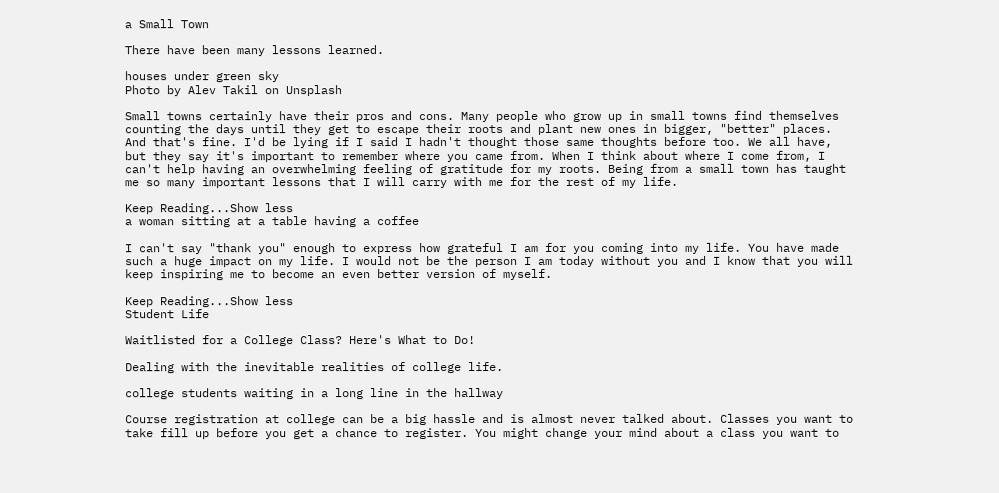a Small Town

There have been many lessons learned.

houses under green sky
Photo by Alev Takil on Unsplash

Small towns certainly have their pros and cons. Many people who grow up in small towns find themselves counting the days until they get to escape their roots and plant new ones in bigger, "better" places. And that's fine. I'd be lying if I said I hadn't thought those same thoughts before too. We all have, but they say it's important to remember where you came from. When I think about where I come from, I can't help having an overwhelming feeling of gratitude for my roots. Being from a small town has taught me so many important lessons that I will carry with me for the rest of my life.

Keep Reading...Show less
a woman sitting at a table having a coffee

I can't say "thank you" enough to express how grateful I am for you coming into my life. You have made such a huge impact on my life. I would not be the person I am today without you and I know that you will keep inspiring me to become an even better version of myself.

Keep Reading...Show less
Student Life

Waitlisted for a College Class? Here's What to Do!

Dealing with the inevitable realities of college life.

college students waiting in a long line in the hallway

Course registration at college can be a big hassle and is almost never talked about. Classes you want to take fill up before you get a chance to register. You might change your mind about a class you want to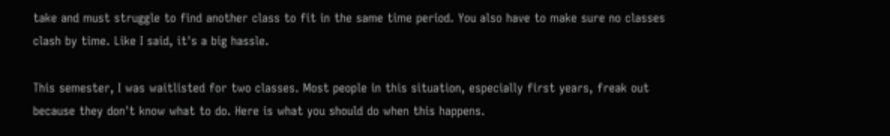take and must struggle to find another class to fit in the same time period. You also have to make sure no classes clash by time. Like I said, it's a big hassle.

This semester, I was waitlisted for two classes. Most people in this situation, especially first years, freak out because they don't know what to do. Here is what you should do when this happens.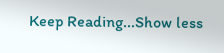Keep Reading...Show less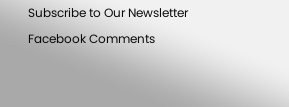Subscribe to Our Newsletter

Facebook Comments